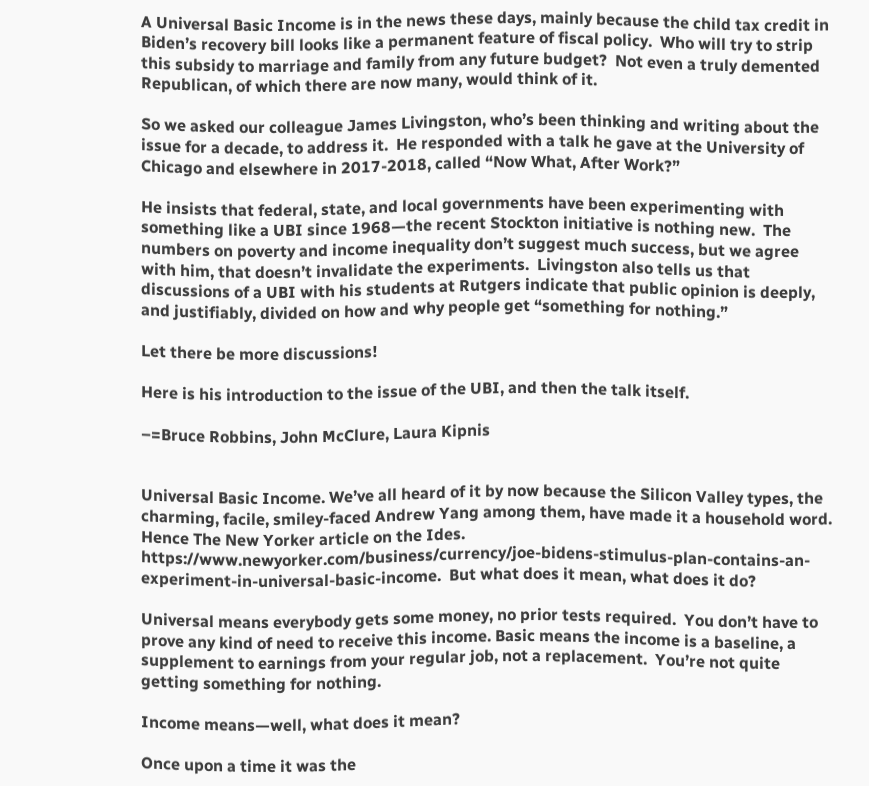A Universal Basic Income is in the news these days, mainly because the child tax credit in Biden’s recovery bill looks like a permanent feature of fiscal policy.  Who will try to strip this subsidy to marriage and family from any future budget?  Not even a truly demented Republican, of which there are now many, would think of it.

So we asked our colleague James Livingston, who’s been thinking and writing about the issue for a decade, to address it.  He responded with a talk he gave at the University of Chicago and elsewhere in 2017-2018, called “Now What, After Work?”

He insists that federal, state, and local governments have been experimenting with something like a UBI since 1968—the recent Stockton initiative is nothing new.  The numbers on poverty and income inequality don’t suggest much success, but we agree with him, that doesn’t invalidate the experiments.  Livingston also tells us that discussions of a UBI with his students at Rutgers indicate that public opinion is deeply, and justifiably, divided on how and why people get “something for nothing.”

Let there be more discussions!

Here is his introduction to the issue of the UBI, and then the talk itself.

–=Bruce Robbins, John McClure, Laura Kipnis


Universal Basic Income. We’ve all heard of it by now because the Silicon Valley types, the charming, facile, smiley-faced Andrew Yang among them, have made it a household word.  Hence The New Yorker article on the Ides.   https://www.newyorker.com/business/currency/joe-bidens-stimulus-plan-contains-an-experiment-in-universal-basic-income.  But what does it mean, what does it do?

Universal means everybody gets some money, no prior tests required.  You don’t have to prove any kind of need to receive this income. Basic means the income is a baseline, a supplement to earnings from your regular job, not a replacement.  You’re not quite getting something for nothing.

Income means—well, what does it mean?

Once upon a time it was the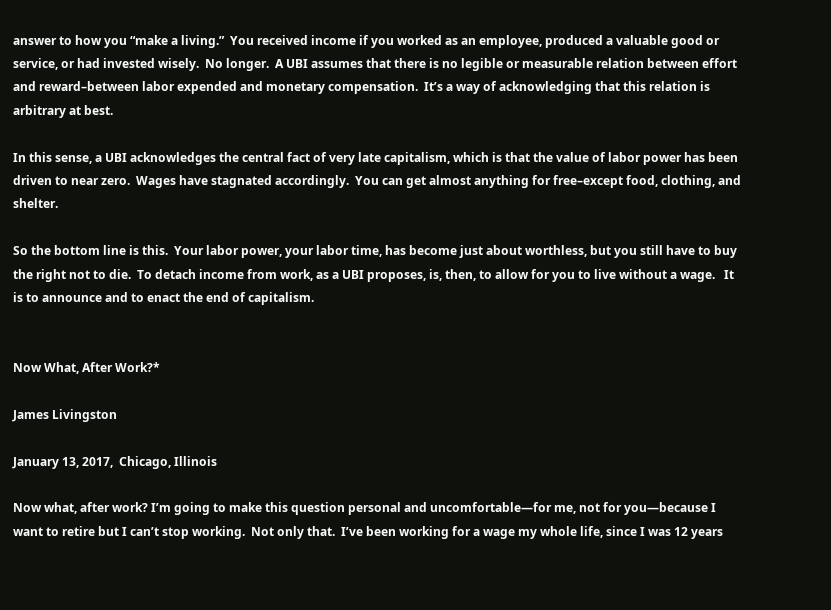answer to how you “make a living.”  You received income if you worked as an employee, produced a valuable good or service, or had invested wisely.  No longer.  A UBI assumes that there is no legible or measurable relation between effort and reward–between labor expended and monetary compensation.  It’s a way of acknowledging that this relation is arbitrary at best.

In this sense, a UBI acknowledges the central fact of very late capitalism, which is that the value of labor power has been driven to near zero.  Wages have stagnated accordingly.  You can get almost anything for free–except food, clothing, and shelter.

So the bottom line is this.  Your labor power, your labor time, has become just about worthless, but you still have to buy the right not to die.  To detach income from work, as a UBI proposes, is, then, to allow for you to live without a wage.   It is to announce and to enact the end of capitalism.


Now What, After Work?*

James Livingston

January 13, 2017,  Chicago, Illinois

Now what, after work? I’m going to make this question personal and uncomfortable—for me, not for you—because I want to retire but I can’t stop working.  Not only that.  I’ve been working for a wage my whole life, since I was 12 years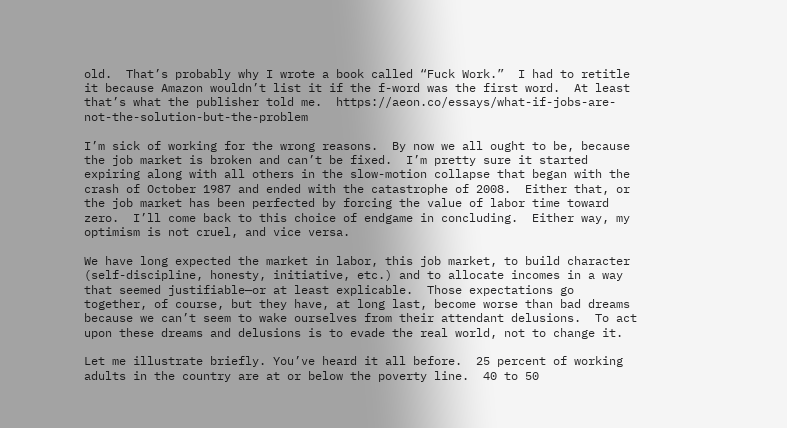old.  That’s probably why I wrote a book called “Fuck Work.”  I had to retitle it because Amazon wouldn’t list it if the f-word was the first word.  At least that’s what the publisher told me.  https://aeon.co/essays/what-if-jobs-are-not-the-solution-but-the-problem

I’m sick of working for the wrong reasons.  By now we all ought to be, because the job market is broken and can’t be fixed.  I’m pretty sure it started expiring along with all others in the slow-motion collapse that began with the crash of October 1987 and ended with the catastrophe of 2008.  Either that, or the job market has been perfected by forcing the value of labor time toward zero.  I’ll come back to this choice of endgame in concluding.  Either way, my optimism is not cruel, and vice versa.

We have long expected the market in labor, this job market, to build character (self-discipline, honesty, initiative, etc.) and to allocate incomes in a way that seemed justifiable—or at least explicable.  Those expectations go together, of course, but they have, at long last, become worse than bad dreams because we can’t seem to wake ourselves from their attendant delusions.  To act upon these dreams and delusions is to evade the real world, not to change it.

Let me illustrate briefly. You’ve heard it all before.  25 percent of working adults in the country are at or below the poverty line.  40 to 50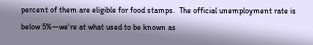percent of them are eligible for food stamps.  The official unemployment rate is below 5%—we’re at what used to be known as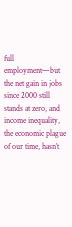full employment—but the net gain in jobs since 2000 still stands at zero, and income inequality, the economic plague of our time, hasn’t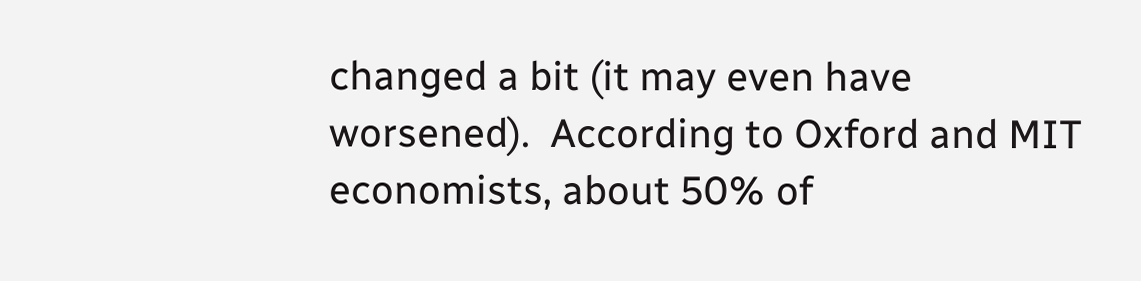changed a bit (it may even have worsened).  According to Oxford and MIT economists, about 50% of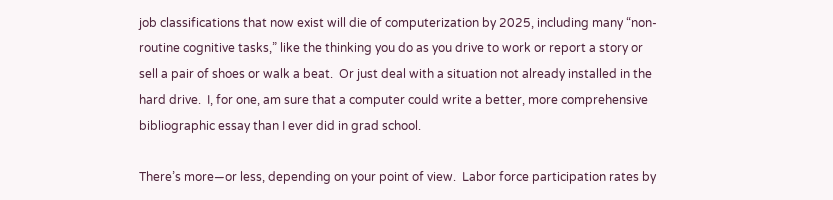job classifications that now exist will die of computerization by 2025, including many “non-routine cognitive tasks,” like the thinking you do as you drive to work or report a story or sell a pair of shoes or walk a beat.  Or just deal with a situation not already installed in the hard drive.  I, for one, am sure that a computer could write a better, more comprehensive bibliographic essay than I ever did in grad school.

There’s more—or less, depending on your point of view.  Labor force participation rates by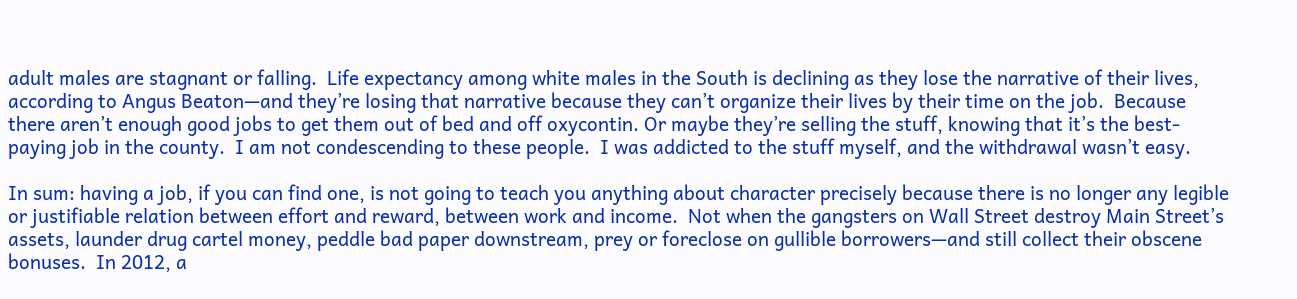adult males are stagnant or falling.  Life expectancy among white males in the South is declining as they lose the narrative of their lives, according to Angus Beaton—and they’re losing that narrative because they can’t organize their lives by their time on the job.  Because there aren’t enough good jobs to get them out of bed and off oxycontin. Or maybe they’re selling the stuff, knowing that it’s the best-paying job in the county.  I am not condescending to these people.  I was addicted to the stuff myself, and the withdrawal wasn’t easy.

In sum: having a job, if you can find one, is not going to teach you anything about character precisely because there is no longer any legible or justifiable relation between effort and reward, between work and income.  Not when the gangsters on Wall Street destroy Main Street’s assets, launder drug cartel money, peddle bad paper downstream, prey or foreclose on gullible borrowers—and still collect their obscene bonuses.  In 2012, a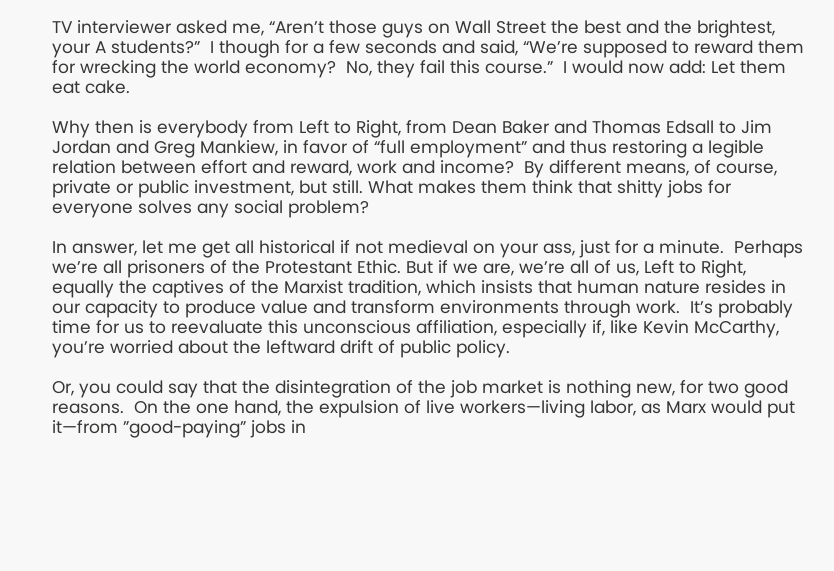TV interviewer asked me, “Aren’t those guys on Wall Street the best and the brightest, your A students?”  I though for a few seconds and said, “We’re supposed to reward them for wrecking the world economy?  No, they fail this course.”  I would now add: Let them eat cake.

Why then is everybody from Left to Right, from Dean Baker and Thomas Edsall to Jim Jordan and Greg Mankiew, in favor of “full employment” and thus restoring a legible relation between effort and reward, work and income?  By different means, of course, private or public investment, but still. What makes them think that shitty jobs for everyone solves any social problem?

In answer, let me get all historical if not medieval on your ass, just for a minute.  Perhaps we’re all prisoners of the Protestant Ethic. But if we are, we’re all of us, Left to Right, equally the captives of the Marxist tradition, which insists that human nature resides in our capacity to produce value and transform environments through work.  It’s probably time for us to reevaluate this unconscious affiliation, especially if, like Kevin McCarthy, you’re worried about the leftward drift of public policy.

Or, you could say that the disintegration of the job market is nothing new, for two good reasons.  On the one hand, the expulsion of live workers—living labor, as Marx would put it—from ”good-paying” jobs in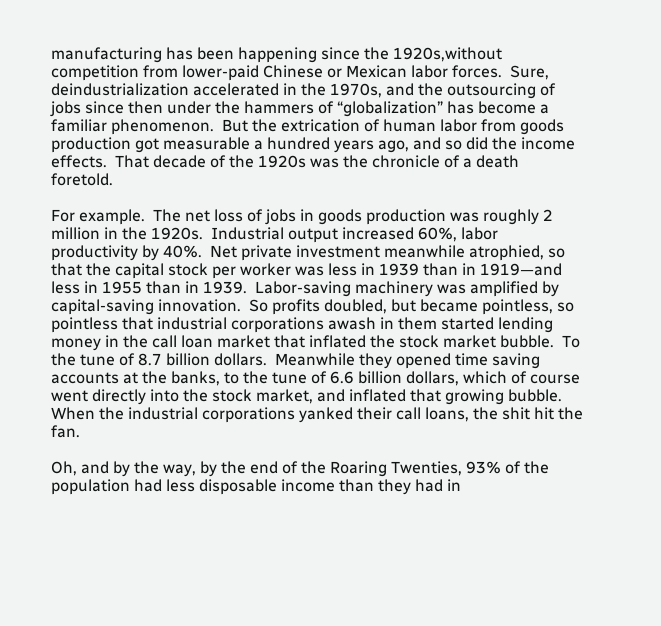manufacturing has been happening since the 1920s,without competition from lower-paid Chinese or Mexican labor forces.  Sure, deindustrialization accelerated in the 1970s, and the outsourcing of jobs since then under the hammers of “globalization” has become a familiar phenomenon.  But the extrication of human labor from goods production got measurable a hundred years ago, and so did the income effects.  That decade of the 1920s was the chronicle of a death foretold.

For example.  The net loss of jobs in goods production was roughly 2 million in the 1920s.  Industrial output increased 60%, labor productivity by 40%.  Net private investment meanwhile atrophied, so that the capital stock per worker was less in 1939 than in 1919—and less in 1955 than in 1939.  Labor-saving machinery was amplified by capital-saving innovation.  So profits doubled, but became pointless, so pointless that industrial corporations awash in them started lending money in the call loan market that inflated the stock market bubble.  To the tune of 8.7 billion dollars.  Meanwhile they opened time saving accounts at the banks, to the tune of 6.6 billion dollars, which of course went directly into the stock market, and inflated that growing bubble.  When the industrial corporations yanked their call loans, the shit hit the fan.

Oh, and by the way, by the end of the Roaring Twenties, 93% of the population had less disposable income than they had in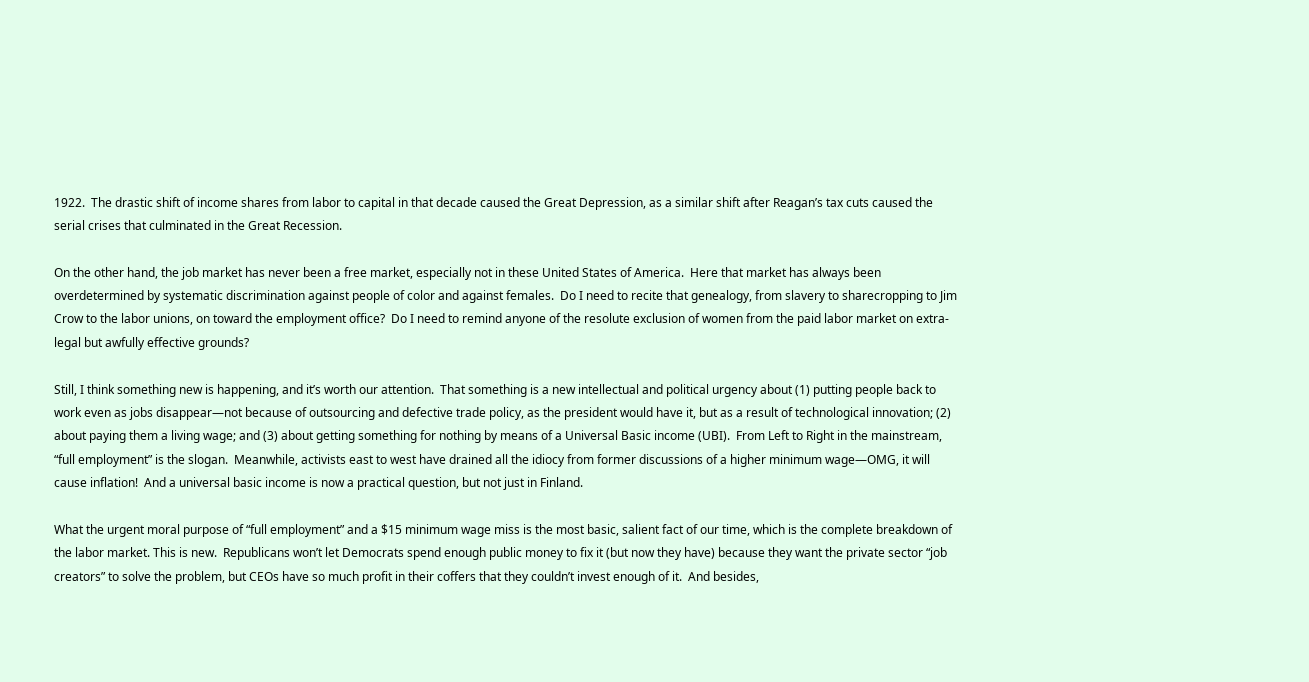1922.  The drastic shift of income shares from labor to capital in that decade caused the Great Depression, as a similar shift after Reagan’s tax cuts caused the serial crises that culminated in the Great Recession.

On the other hand, the job market has never been a free market, especially not in these United States of America.  Here that market has always been overdetermined by systematic discrimination against people of color and against females.  Do I need to recite that genealogy, from slavery to sharecropping to Jim Crow to the labor unions, on toward the employment office?  Do I need to remind anyone of the resolute exclusion of women from the paid labor market on extra-legal but awfully effective grounds?

Still, I think something new is happening, and it’s worth our attention.  That something is a new intellectual and political urgency about (1) putting people back to work even as jobs disappear—not because of outsourcing and defective trade policy, as the president would have it, but as a result of technological innovation; (2) about paying them a living wage; and (3) about getting something for nothing by means of a Universal Basic income (UBI).  From Left to Right in the mainstream, “full employment” is the slogan.  Meanwhile, activists east to west have drained all the idiocy from former discussions of a higher minimum wage—OMG, it will cause inflation!  And a universal basic income is now a practical question, but not just in Finland.

What the urgent moral purpose of “full employment” and a $15 minimum wage miss is the most basic, salient fact of our time, which is the complete breakdown of the labor market. This is new.  Republicans won’t let Democrats spend enough public money to fix it (but now they have) because they want the private sector “job creators” to solve the problem, but CEOs have so much profit in their coffers that they couldn’t invest enough of it.  And besides,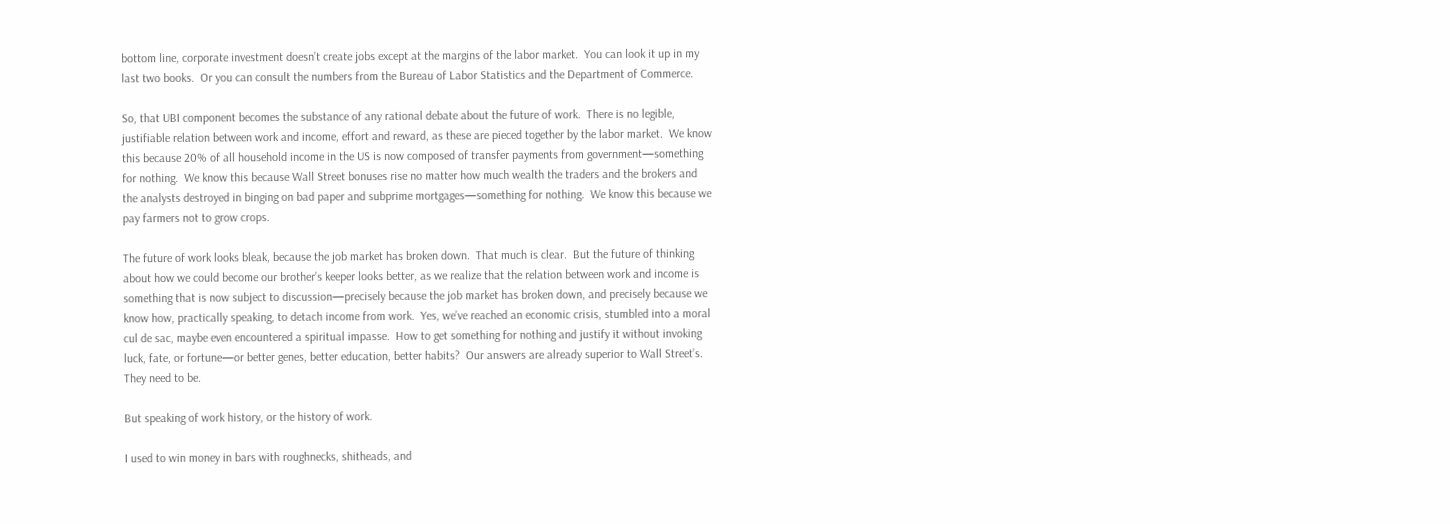bottom line, corporate investment doesn’t create jobs except at the margins of the labor market.  You can look it up in my last two books.  Or you can consult the numbers from the Bureau of Labor Statistics and the Department of Commerce.

So, that UBI component becomes the substance of any rational debate about the future of work.  There is no legible, justifiable relation between work and income, effort and reward, as these are pieced together by the labor market.  We know this because 20% of all household income in the US is now composed of transfer payments from government—something for nothing.  We know this because Wall Street bonuses rise no matter how much wealth the traders and the brokers and the analysts destroyed in binging on bad paper and subprime mortgages—something for nothing.  We know this because we pay farmers not to grow crops.

The future of work looks bleak, because the job market has broken down.  That much is clear.  But the future of thinking about how we could become our brother’s keeper looks better, as we realize that the relation between work and income is something that is now subject to discussion—precisely because the job market has broken down, and precisely because we know how, practically speaking, to detach income from work.  Yes, we’ve reached an economic crisis, stumbled into a moral cul de sac, maybe even encountered a spiritual impasse.  How to get something for nothing and justify it without invoking luck, fate, or fortune—or better genes, better education, better habits?  Our answers are already superior to Wall Street’s.  They need to be.

But speaking of work history, or the history of work.

I used to win money in bars with roughnecks, shitheads, and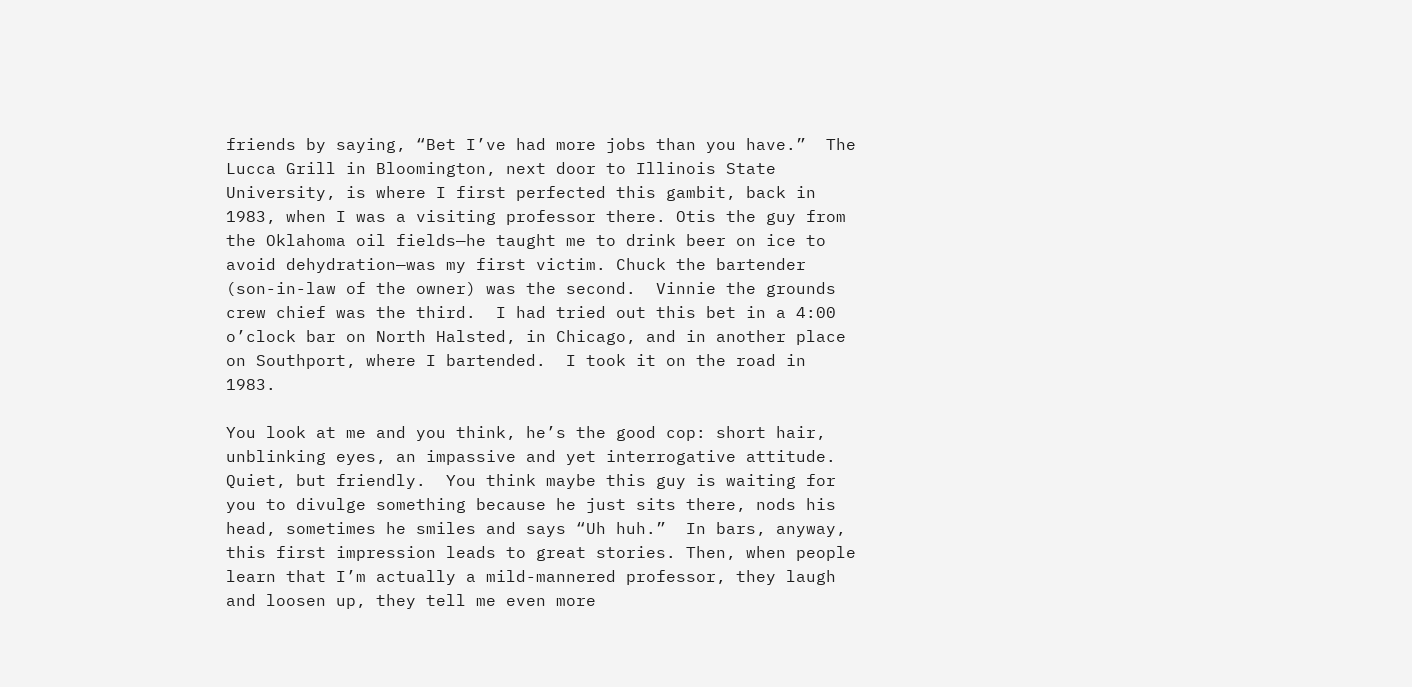friends by saying, “Bet I’ve had more jobs than you have.”  The Lucca Grill in Bloomington, next door to Illinois State University, is where I first perfected this gambit, back in 1983, when I was a visiting professor there. Otis the guy from the Oklahoma oil fields—he taught me to drink beer on ice to avoid dehydration—was my first victim. Chuck the bartender (son-in-law of the owner) was the second.  Vinnie the grounds crew chief was the third.  I had tried out this bet in a 4:00 o’clock bar on North Halsted, in Chicago, and in another place on Southport, where I bartended.  I took it on the road in 1983.

You look at me and you think, he’s the good cop: short hair, unblinking eyes, an impassive and yet interrogative attitude.  Quiet, but friendly.  You think maybe this guy is waiting for you to divulge something because he just sits there, nods his head, sometimes he smiles and says “Uh huh.”  In bars, anyway, this first impression leads to great stories. Then, when people learn that I’m actually a mild-mannered professor, they laugh and loosen up, they tell me even more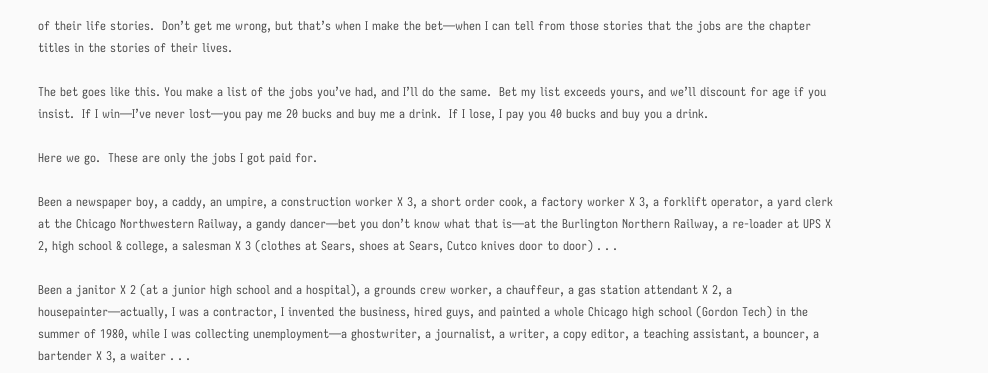of their life stories.  Don’t get me wrong, but that’s when I make the bet—when I can tell from those stories that the jobs are the chapter titles in the stories of their lives.

The bet goes like this. You make a list of the jobs you’ve had, and I’ll do the same.  Bet my list exceeds yours, and we’ll discount for age if you insist.  If I win—I’ve never lost—you pay me 20 bucks and buy me a drink.  If I lose, I pay you 40 bucks and buy you a drink.

Here we go.  These are only the jobs I got paid for.

Been a newspaper boy, a caddy, an umpire, a construction worker X 3, a short order cook, a factory worker X 3, a forklift operator, a yard clerk at the Chicago Northwestern Railway, a gandy dancer—bet you don’t know what that is—at the Burlington Northern Railway, a re-loader at UPS X 2, high school & college, a salesman X 3 (clothes at Sears, shoes at Sears, Cutco knives door to door) . . .

Been a janitor X 2 (at a junior high school and a hospital), a grounds crew worker, a chauffeur, a gas station attendant X 2, a housepainter—actually, I was a contractor, I invented the business, hired guys, and painted a whole Chicago high school (Gordon Tech) in the summer of 1980, while I was collecting unemployment—a ghostwriter, a journalist, a writer, a copy editor, a teaching assistant, a bouncer, a bartender X 3, a waiter . . .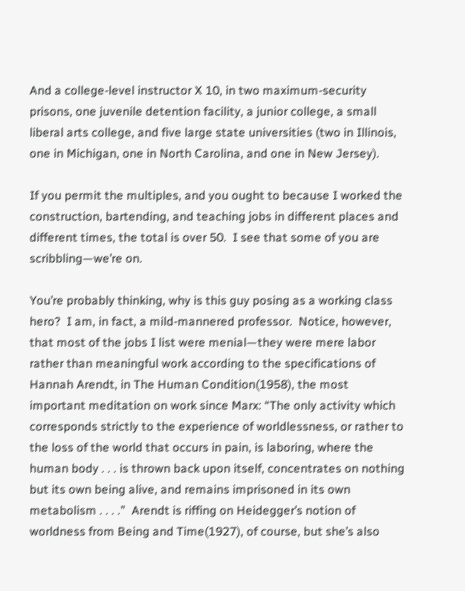And a college-level instructor X 10, in two maximum-security prisons, one juvenile detention facility, a junior college, a small liberal arts college, and five large state universities (two in Illinois, one in Michigan, one in North Carolina, and one in New Jersey).

If you permit the multiples, and you ought to because I worked the construction, bartending, and teaching jobs in different places and different times, the total is over 50.  I see that some of you are scribbling—we’re on.

You’re probably thinking, why is this guy posing as a working class hero?  I am, in fact, a mild-mannered professor.  Notice, however, that most of the jobs I list were menial—they were mere labor rather than meaningful work according to the specifications of Hannah Arendt, in The Human Condition(1958), the most important meditation on work since Marx: “The only activity which corresponds strictly to the experience of worldlessness, or rather to the loss of the world that occurs in pain, is laboring, where the human body . . . is thrown back upon itself, concentrates on nothing but its own being alive, and remains imprisoned in its own metabolism . . . .”  Arendt is riffing on Heidegger’s notion of worldness from Being and Time(1927), of course, but she’s also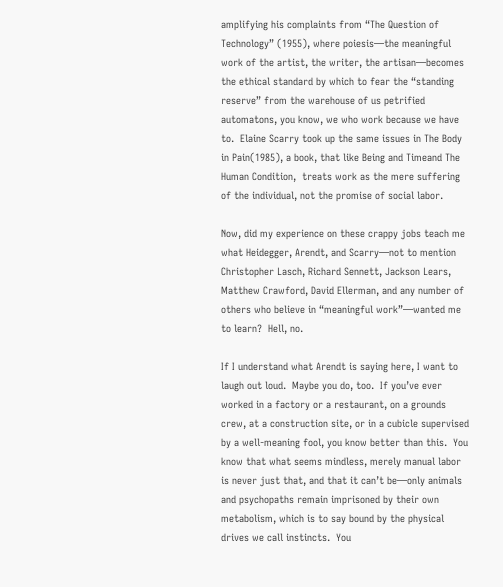amplifying his complaints from “The Question of Technology” (1955), where poiesis—the meaningful work of the artist, the writer, the artisan—becomes the ethical standard by which to fear the “standing reserve” from the warehouse of us petrified automatons, you know, we who work because we have to.  Elaine Scarry took up the same issues in The Body in Pain(1985), a book, that like Being and Timeand The Human Condition,  treats work as the mere suffering of the individual, not the promise of social labor.

Now, did my experience on these crappy jobs teach me what Heidegger, Arendt, and Scarry—not to mention Christopher Lasch, Richard Sennett, Jackson Lears, Matthew Crawford, David Ellerman, and any number of others who believe in “meaningful work”—wanted me to learn?  Hell, no.

If I understand what Arendt is saying here, I want to laugh out loud.  Maybe you do, too.  If you’ve ever worked in a factory or a restaurant, on a grounds crew, at a construction site, or in a cubicle supervised by a well-meaning fool, you know better than this.  You know that what seems mindless, merely manual labor is never just that, and that it can’t be—only animals and psychopaths remain imprisoned by their own metabolism, which is to say bound by the physical drives we call instincts.  You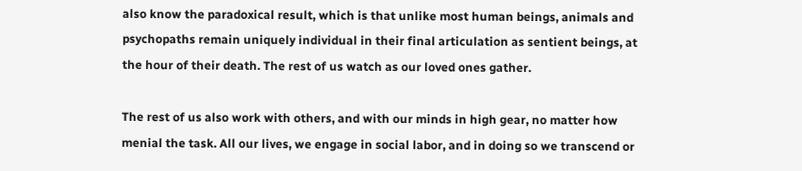also know the paradoxical result, which is that unlike most human beings, animals and psychopaths remain uniquely individual in their final articulation as sentient beings, at the hour of their death. The rest of us watch as our loved ones gather.

The rest of us also work with others, and with our minds in high gear, no matter how menial the task. All our lives, we engage in social labor, and in doing so we transcend or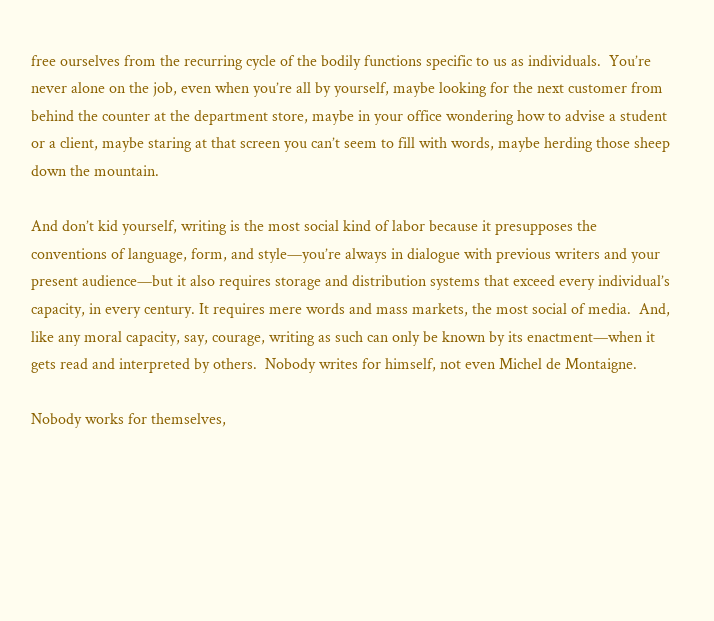free ourselves from the recurring cycle of the bodily functions specific to us as individuals.  You’re never alone on the job, even when you’re all by yourself, maybe looking for the next customer from behind the counter at the department store, maybe in your office wondering how to advise a student or a client, maybe staring at that screen you can’t seem to fill with words, maybe herding those sheep down the mountain.

And don’t kid yourself, writing is the most social kind of labor because it presupposes the conventions of language, form, and style—you’re always in dialogue with previous writers and your present audience—but it also requires storage and distribution systems that exceed every individual’s capacity, in every century. It requires mere words and mass markets, the most social of media.  And, like any moral capacity, say, courage, writing as such can only be known by its enactment—when it gets read and interpreted by others.  Nobody writes for himself, not even Michel de Montaigne.

Nobody works for themselves,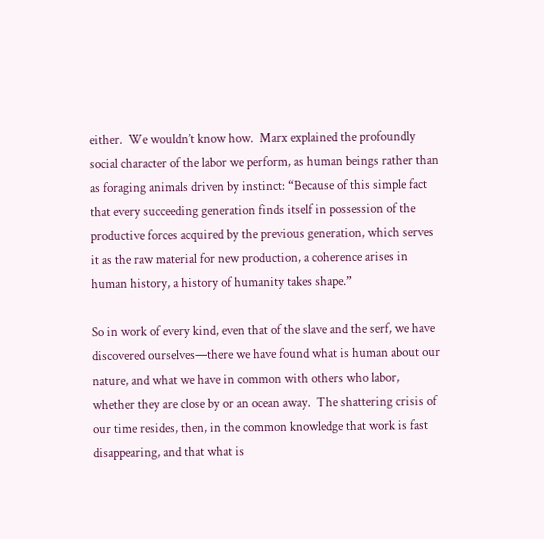either.  We wouldn’t know how.  Marx explained the profoundly social character of the labor we perform, as human beings rather than as foraging animals driven by instinct: “Because of this simple fact that every succeeding generation finds itself in possession of the productive forces acquired by the previous generation, which serves it as the raw material for new production, a coherence arises in human history, a history of humanity takes shape.”

So in work of every kind, even that of the slave and the serf, we have discovered ourselves—there we have found what is human about our nature, and what we have in common with others who labor, whether they are close by or an ocean away.  The shattering crisis of our time resides, then, in the common knowledge that work is fast disappearing, and that what is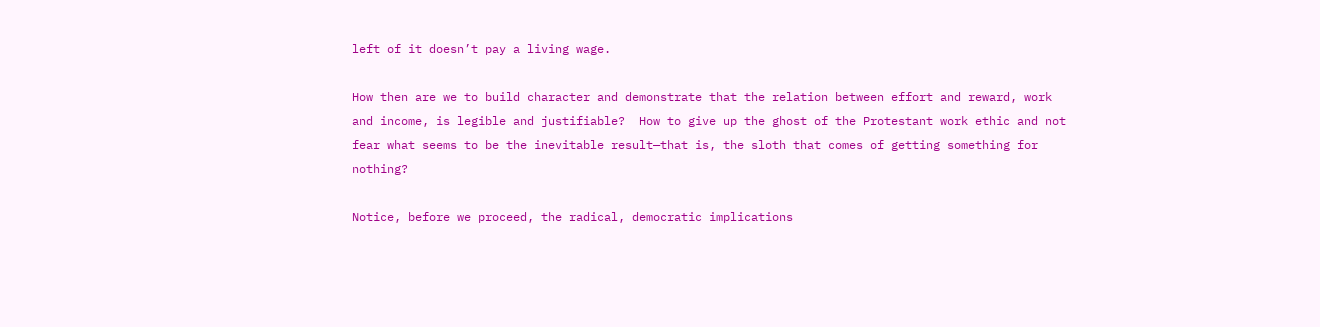left of it doesn’t pay a living wage.

How then are we to build character and demonstrate that the relation between effort and reward, work and income, is legible and justifiable?  How to give up the ghost of the Protestant work ethic and not fear what seems to be the inevitable result—that is, the sloth that comes of getting something for nothing?

Notice, before we proceed, the radical, democratic implications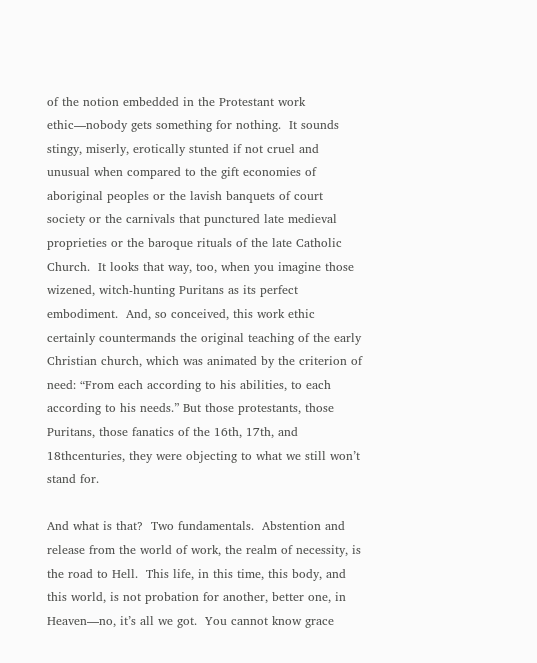of the notion embedded in the Protestant work ethic—nobody gets something for nothing.  It sounds stingy, miserly, erotically stunted if not cruel and unusual when compared to the gift economies of aboriginal peoples or the lavish banquets of court society or the carnivals that punctured late medieval proprieties or the baroque rituals of the late Catholic Church.  It looks that way, too, when you imagine those wizened, witch-hunting Puritans as its perfect embodiment.  And, so conceived, this work ethic certainly countermands the original teaching of the early Christian church, which was animated by the criterion of need: “From each according to his abilities, to each according to his needs.” But those protestants, those Puritans, those fanatics of the 16th, 17th, and 18thcenturies, they were objecting to what we still won’t stand for.

And what is that?  Two fundamentals.  Abstention and release from the world of work, the realm of necessity, is the road to Hell.  This life, in this time, this body, and this world, is not probation for another, better one, in Heaven—no, it’s all we got.  You cannot know grace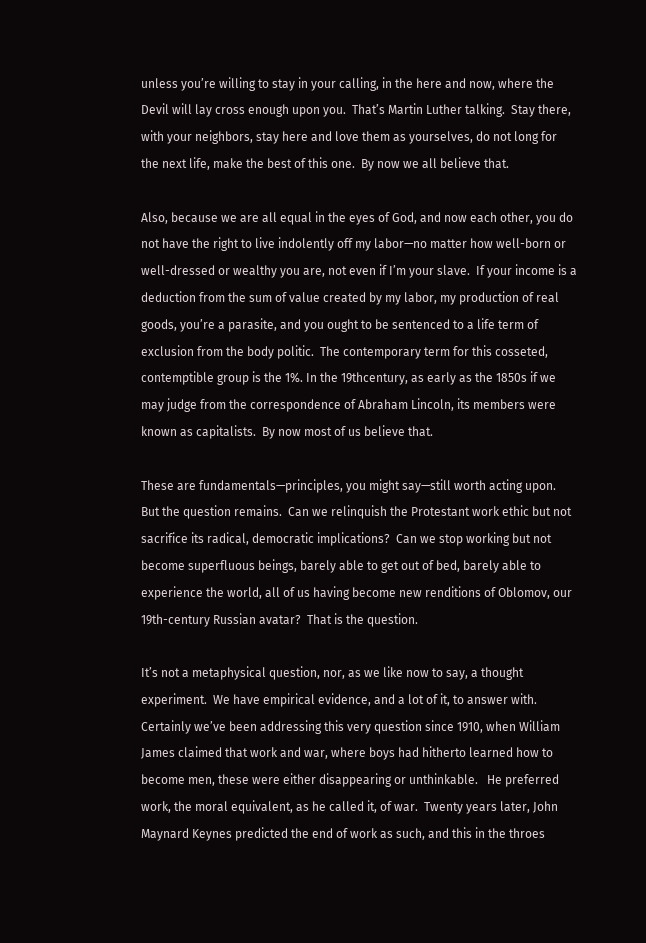unless you’re willing to stay in your calling, in the here and now, where the Devil will lay cross enough upon you.  That’s Martin Luther talking.  Stay there, with your neighbors, stay here and love them as yourselves, do not long for the next life, make the best of this one.  By now we all believe that.

Also, because we are all equal in the eyes of God, and now each other, you do not have the right to live indolently off my labor—no matter how well-born or well-dressed or wealthy you are, not even if I’m your slave.  If your income is a deduction from the sum of value created by my labor, my production of real goods, you’re a parasite, and you ought to be sentenced to a life term of exclusion from the body politic.  The contemporary term for this cosseted, contemptible group is the 1%. In the 19thcentury, as early as the 1850s if we may judge from the correspondence of Abraham Lincoln, its members were known as capitalists.  By now most of us believe that.

These are fundamentals—principles, you might say—still worth acting upon.  But the question remains.  Can we relinquish the Protestant work ethic but not sacrifice its radical, democratic implications?  Can we stop working but not become superfluous beings, barely able to get out of bed, barely able to experience the world, all of us having become new renditions of Oblomov, our 19th-century Russian avatar?  That is the question.

It’s not a metaphysical question, nor, as we like now to say, a thought experiment.  We have empirical evidence, and a lot of it, to answer with. Certainly we’ve been addressing this very question since 1910, when William James claimed that work and war, where boys had hitherto learned how to become men, these were either disappearing or unthinkable.   He preferred work, the moral equivalent, as he called it, of war.  Twenty years later, John Maynard Keynes predicted the end of work as such, and this in the throes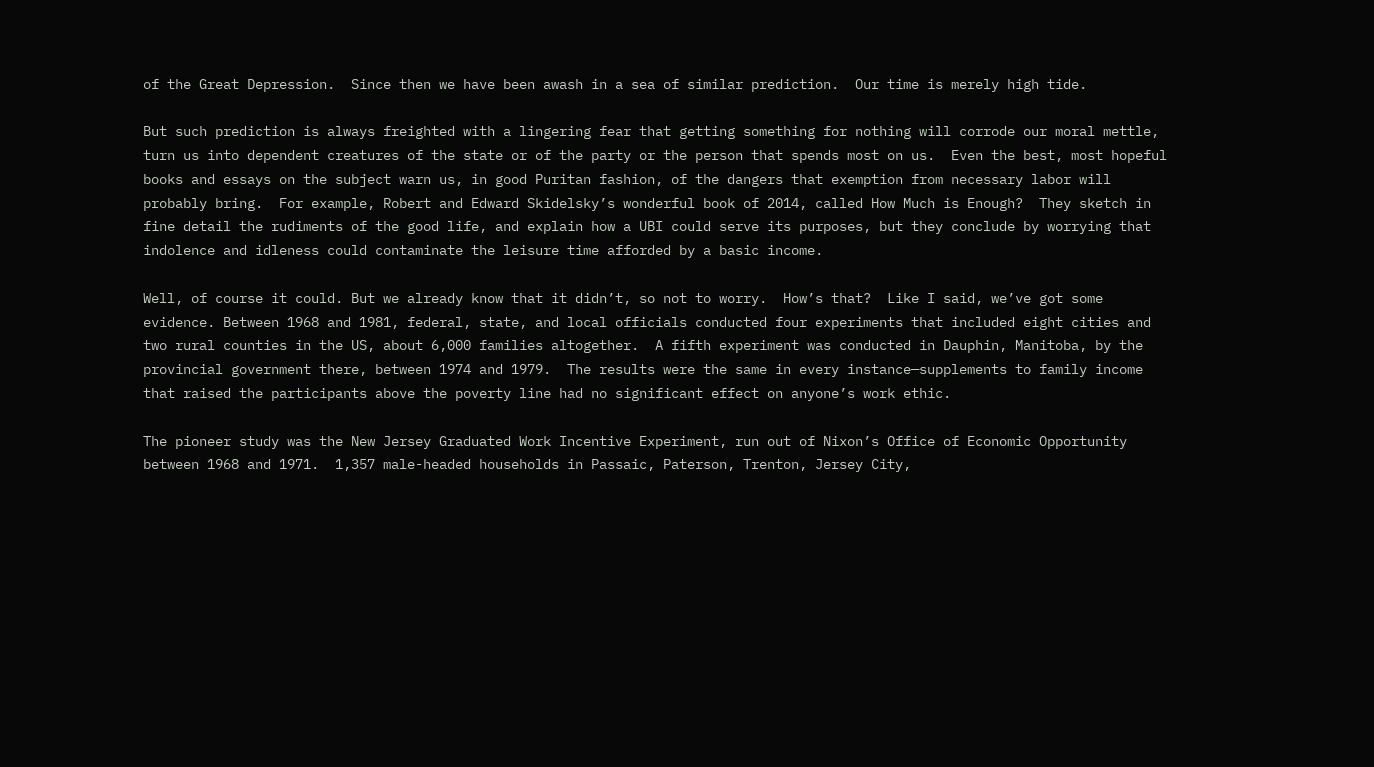of the Great Depression.  Since then we have been awash in a sea of similar prediction.  Our time is merely high tide.

But such prediction is always freighted with a lingering fear that getting something for nothing will corrode our moral mettle, turn us into dependent creatures of the state or of the party or the person that spends most on us.  Even the best, most hopeful books and essays on the subject warn us, in good Puritan fashion, of the dangers that exemption from necessary labor will probably bring.  For example, Robert and Edward Skidelsky’s wonderful book of 2014, called How Much is Enough?  They sketch in fine detail the rudiments of the good life, and explain how a UBI could serve its purposes, but they conclude by worrying that indolence and idleness could contaminate the leisure time afforded by a basic income.

Well, of course it could. But we already know that it didn’t, so not to worry.  How’s that?  Like I said, we’ve got some evidence. Between 1968 and 1981, federal, state, and local officials conducted four experiments that included eight cities and two rural counties in the US, about 6,000 families altogether.  A fifth experiment was conducted in Dauphin, Manitoba, by the provincial government there, between 1974 and 1979.  The results were the same in every instance—supplements to family income that raised the participants above the poverty line had no significant effect on anyone’s work ethic.

The pioneer study was the New Jersey Graduated Work Incentive Experiment, run out of Nixon’s Office of Economic Opportunity between 1968 and 1971.  1,357 male-headed households in Passaic, Paterson, Trenton, Jersey City,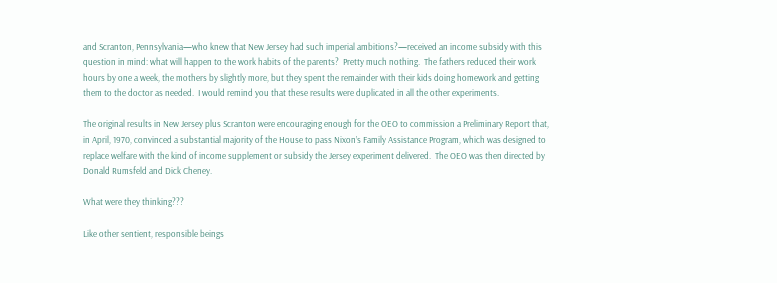and Scranton, Pennsylvania—who knew that New Jersey had such imperial ambitions?—received an income subsidy with this question in mind: what will happen to the work habits of the parents?  Pretty much nothing.  The fathers reduced their work hours by one a week, the mothers by slightly more, but they spent the remainder with their kids doing homework and getting them to the doctor as needed.  I would remind you that these results were duplicated in all the other experiments.

The original results in New Jersey plus Scranton were encouraging enough for the OEO to commission a Preliminary Report that, in April, 1970, convinced a substantial majority of the House to pass Nixon’s Family Assistance Program, which was designed to replace welfare with the kind of income supplement or subsidy the Jersey experiment delivered.  The OEO was then directed by Donald Rumsfeld and Dick Cheney.

What were they thinking???

Like other sentient, responsible beings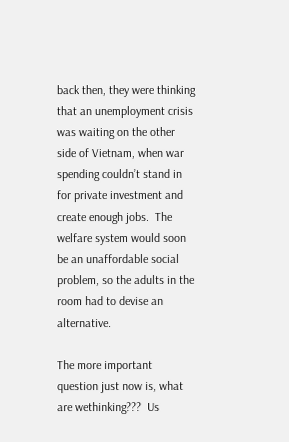back then, they were thinking that an unemployment crisis was waiting on the other side of Vietnam, when war spending couldn’t stand in for private investment and create enough jobs.  The welfare system would soon be an unaffordable social problem, so the adults in the room had to devise an alternative.

The more important question just now is, what are wethinking???  Us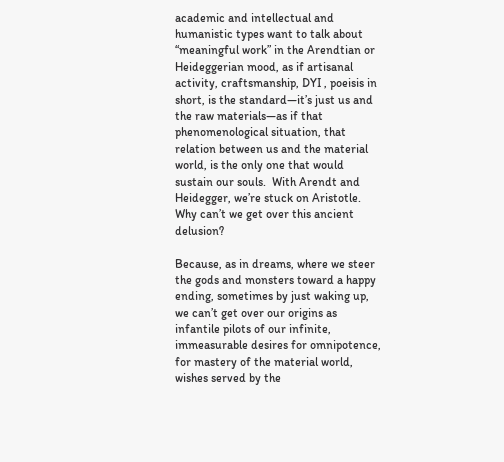academic and intellectual and humanistic types want to talk about “meaningful work” in the Arendtian or Heideggerian mood, as if artisanal activity, craftsmanship, DYI , poeisis in short, is the standard—it’s just us and the raw materials—as if that phenomenological situation, that relation between us and the material world, is the only one that would sustain our souls.  With Arendt and Heidegger, we’re stuck on Aristotle.  Why can’t we get over this ancient delusion?

Because, as in dreams, where we steer the gods and monsters toward a happy ending, sometimes by just waking up, we can’t get over our origins as infantile pilots of our infinite, immeasurable desires for omnipotence, for mastery of the material world, wishes served by the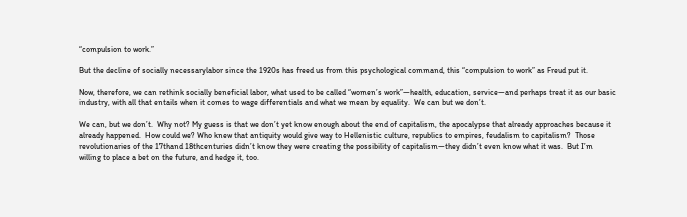“compulsion to work.”

But the decline of socially necessarylabor since the 1920s has freed us from this psychological command, this “compulsion to work” as Freud put it.

Now, therefore, we can rethink socially beneficial labor, what used to be called “women’s work”—health, education, service—and perhaps treat it as our basic industry, with all that entails when it comes to wage differentials and what we mean by equality.  We can but we don’t.

We can, but we don’t.  Why not? My guess is that we don’t yet know enough about the end of capitalism, the apocalypse that already approaches because it already happened.  How could we? Who knew that antiquity would give way to Hellenistic culture, republics to empires, feudalism to capitalism?  Those revolutionaries of the 17thand 18thcenturies didn’t know they were creating the possibility of capitalism—they didn’t even know what it was.  But I’m willing to place a bet on the future, and hedge it, too.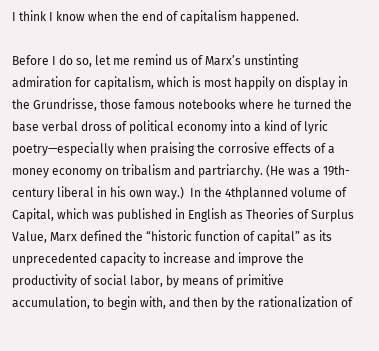I think I know when the end of capitalism happened.

Before I do so, let me remind us of Marx’s unstinting admiration for capitalism, which is most happily on display in the Grundrisse, those famous notebooks where he turned the base verbal dross of political economy into a kind of lyric poetry—especially when praising the corrosive effects of a money economy on tribalism and partriarchy. (He was a 19th-century liberal in his own way.)  In the 4thplanned volume of Capital, which was published in English as Theories of Surplus Value, Marx defined the “historic function of capital” as its unprecedented capacity to increase and improve the productivity of social labor, by means of primitive accumulation, to begin with, and then by the rationalization of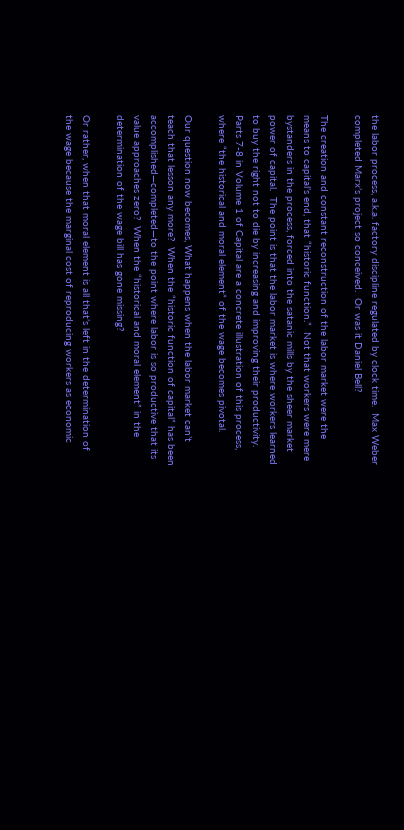the labor process, a.k.a. factory discipline regulated by clock time.  Max Weber completed Marx’s project so conceived.  Or was it Daniel Bell?

The creation and constant reconstruction of the labor market were the means to capital’s end, that “historic function.”  Not that workers were mere bystanders in the process, forced into the satanic mills by the sheer market power of capital.  The point is that the labor market is where workers learned to buy the right not to die by increasing and improving their productivity.  Parts 7-8 in Volume 1 of Capital are a concrete illustration of this process, where “the historical and moral element” of the wage becomes pivotal.

Our question now becomes, What happens when the labor market can’t teach that lesson any more?  When the “historic function of capital” has been accomplished—completed—to the point where labor is so productive that its value approaches zero?  When the “historical and moral element” in the determination of the wage bill has gone missing?

Or rather, when that moral element is all that’s left in the determination of the wage because the marginal cost of reproducing workers as economic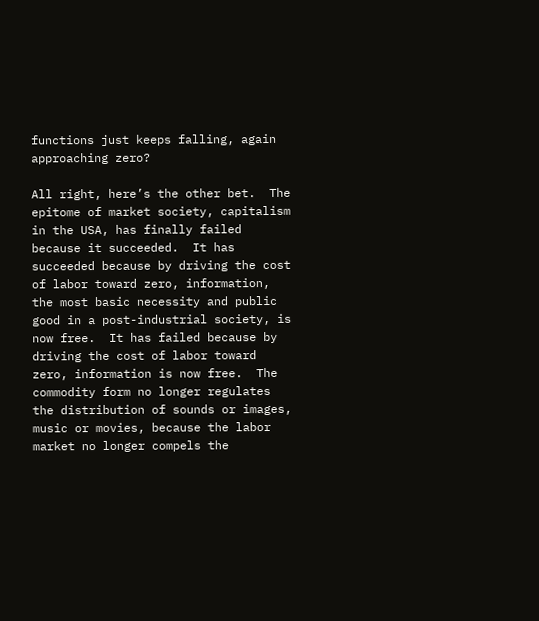functions just keeps falling, again approaching zero?

All right, here’s the other bet.  The epitome of market society, capitalism in the USA, has finally failed because it succeeded.  It has succeeded because by driving the cost of labor toward zero, information, the most basic necessity and public good in a post-industrial society, is now free.  It has failed because by driving the cost of labor toward zero, information is now free.  The commodity form no longer regulates the distribution of sounds or images, music or movies, because the labor market no longer compels the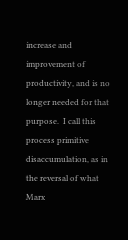increase and improvement of productivity, and is no longer needed for that purpose.  I call this process primitive disaccumulation, as in the reversal of what Marx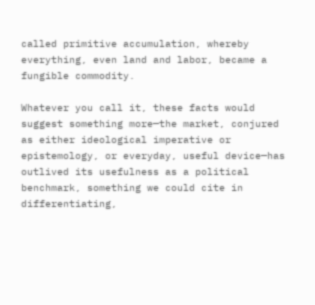called primitive accumulation, whereby everything, even land and labor, became a fungible commodity.

Whatever you call it, these facts would suggest something more—the market, conjured as either ideological imperative or epistemology, or everyday, useful device—has outlived its usefulness as a political benchmark, something we could cite in differentiating,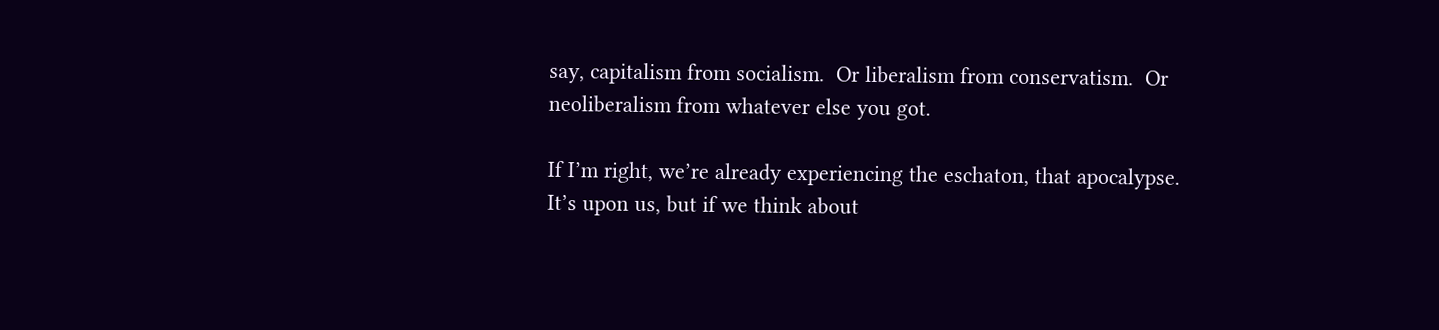say, capitalism from socialism.  Or liberalism from conservatism.  Or neoliberalism from whatever else you got.

If I’m right, we’re already experiencing the eschaton, that apocalypse.  It’s upon us, but if we think about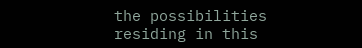the possibilities residing in this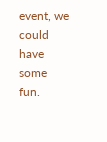event, we could have some fun.